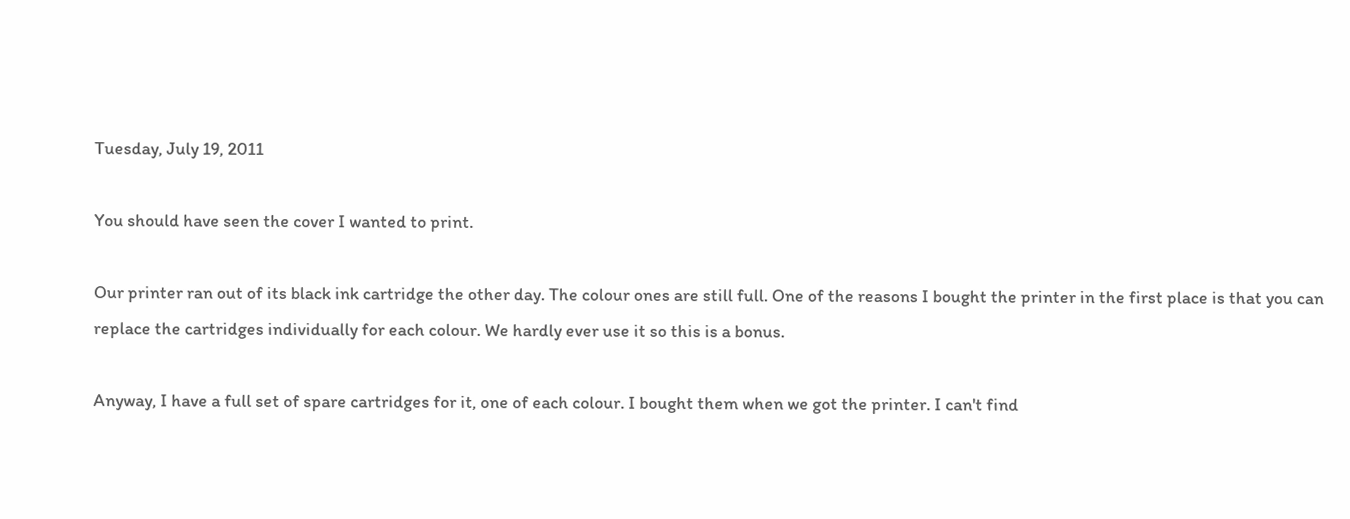Tuesday, July 19, 2011

You should have seen the cover I wanted to print.

Our printer ran out of its black ink cartridge the other day. The colour ones are still full. One of the reasons I bought the printer in the first place is that you can replace the cartridges individually for each colour. We hardly ever use it so this is a bonus.

Anyway, I have a full set of spare cartridges for it, one of each colour. I bought them when we got the printer. I can't find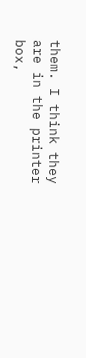them. I think they are in the printer box,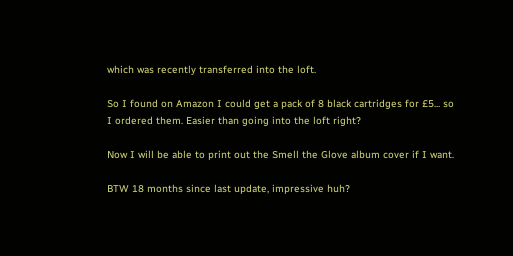which was recently transferred into the loft.

So I found on Amazon I could get a pack of 8 black cartridges for £5... so I ordered them. Easier than going into the loft right?

Now I will be able to print out the Smell the Glove album cover if I want.

BTW 18 months since last update, impressive huh?